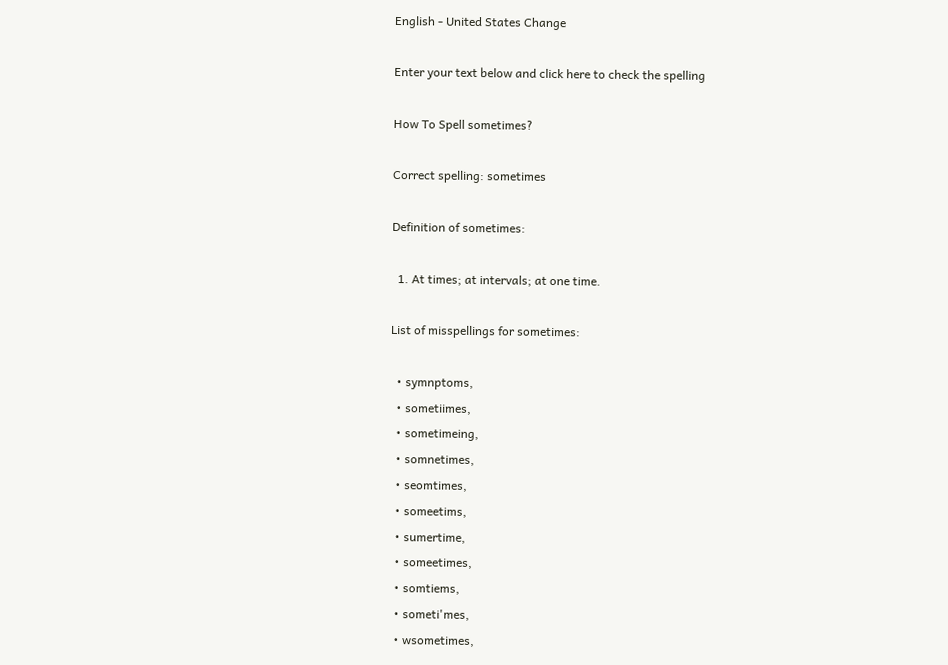English - United States Change

Enter your text below and click here to check the spelling

How To Spell sometimes?

Correct spelling: sometimes

Definition of sometimes:

  1. At times; at intervals; at one time.

List of misspellings for sometimes:

  • symnptoms,
  • sometiimes,
  • sometimeing,
  • somnetimes,
  • seomtimes,
  • someetims,
  • sumertime,
  • someetimes,
  • somtiems,
  • someti'mes,
  • wsometimes,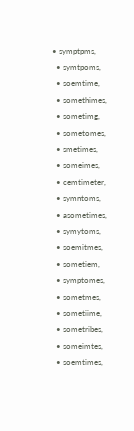• symptpms,
  • symtpoms,
  • soemtime,
  • somethimes,
  • sometimg,
  • sometomes,
  • smetimes,
  • someimes,
  • cemtimeter,
  • symntoms,
  • asometimes,
  • symytoms,
  • soemitmes,
  • sometiem,
  • symptomes,
  • sometmes,
  • sometiime,
  • sometribes,
  • someimtes,
  • soemtimes,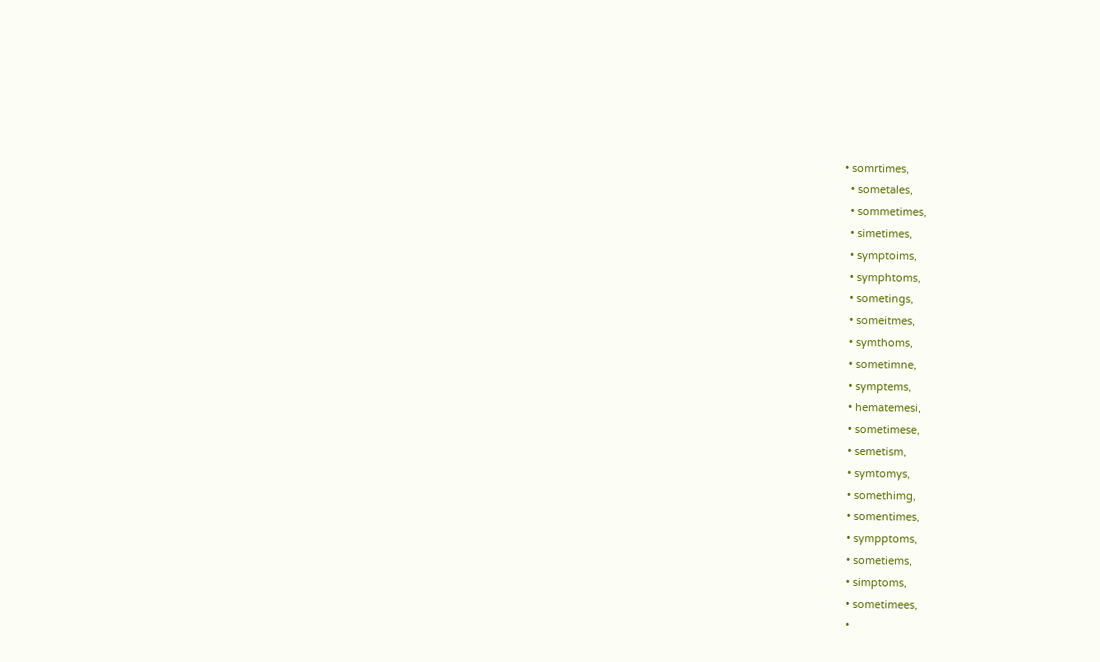• somrtimes,
  • sometales,
  • sommetimes,
  • simetimes,
  • symptoims,
  • symphtoms,
  • sometings,
  • someitmes,
  • symthoms,
  • sometimne,
  • symptems,
  • hematemesi,
  • sometimese,
  • semetism,
  • symtomys,
  • somethimg,
  • somentimes,
  • sympptoms,
  • sometiems,
  • simptoms,
  • sometimees,
  •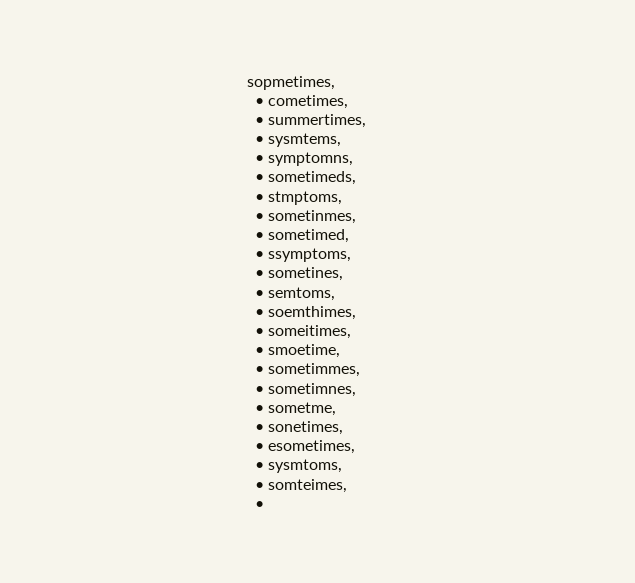sopmetimes,
  • cometimes,
  • summertimes,
  • sysmtems,
  • symptomns,
  • sometimeds,
  • stmptoms,
  • sometinmes,
  • sometimed,
  • ssymptoms,
  • sometines,
  • semtoms,
  • soemthimes,
  • someitimes,
  • smoetime,
  • sometimmes,
  • sometimnes,
  • sometme,
  • sonetimes,
  • esometimes,
  • sysmtoms,
  • somteimes,
  •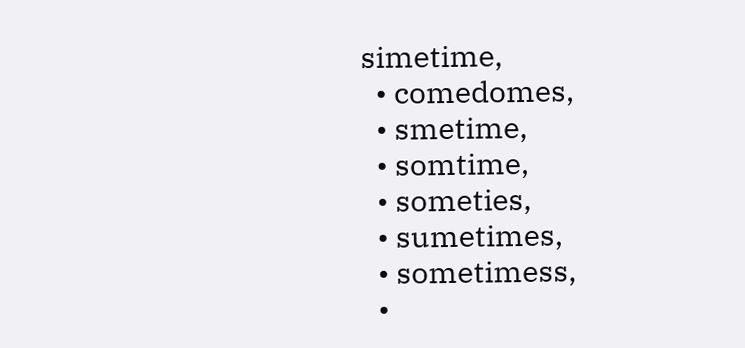simetime,
  • comedomes,
  • smetime,
  • somtime,
  • someties,
  • sumetimes,
  • sometimess,
  •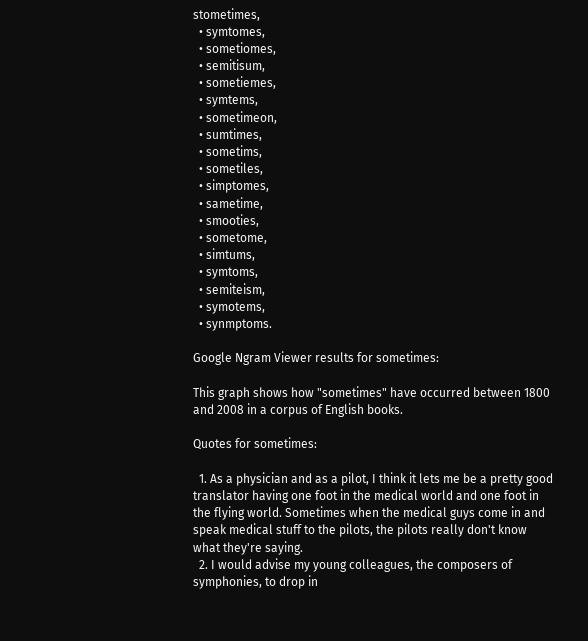stometimes,
  • symtomes,
  • sometiomes,
  • semitisum,
  • sometiemes,
  • symtems,
  • sometimeon,
  • sumtimes,
  • sometims,
  • sometiles,
  • simptomes,
  • sametime,
  • smooties,
  • sometome,
  • simtums,
  • symtoms,
  • semiteism,
  • symotems,
  • synmptoms.

Google Ngram Viewer results for sometimes:

This graph shows how "sometimes" have occurred between 1800 and 2008 in a corpus of English books.

Quotes for sometimes:

  1. As a physician and as a pilot, I think it lets me be a pretty good translator having one foot in the medical world and one foot in the flying world. Sometimes when the medical guys come in and speak medical stuff to the pilots, the pilots really don't know what they're saying.
  2. I would advise my young colleagues, the composers of symphonies, to drop in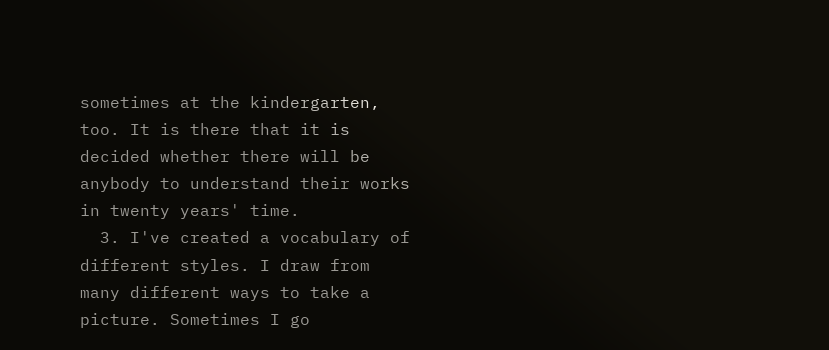sometimes at the kindergarten, too. It is there that it is decided whether there will be anybody to understand their works in twenty years' time.
  3. I've created a vocabulary of different styles. I draw from many different ways to take a picture. Sometimes I go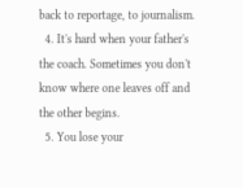back to reportage, to journalism.
  4. It's hard when your father's the coach. Sometimes you don't know where one leaves off and the other begins.
  5. You lose your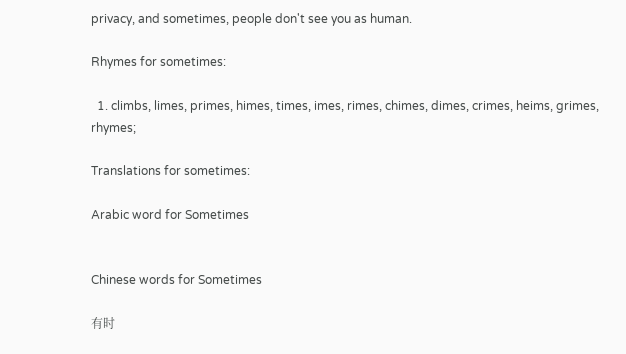privacy, and sometimes, people don't see you as human.

Rhymes for sometimes:

  1. climbs, limes, primes, himes, times, imes, rimes, chimes, dimes, crimes, heims, grimes, rhymes;

Translations for sometimes:

Arabic word for Sometimes


Chinese words for Sometimes

有时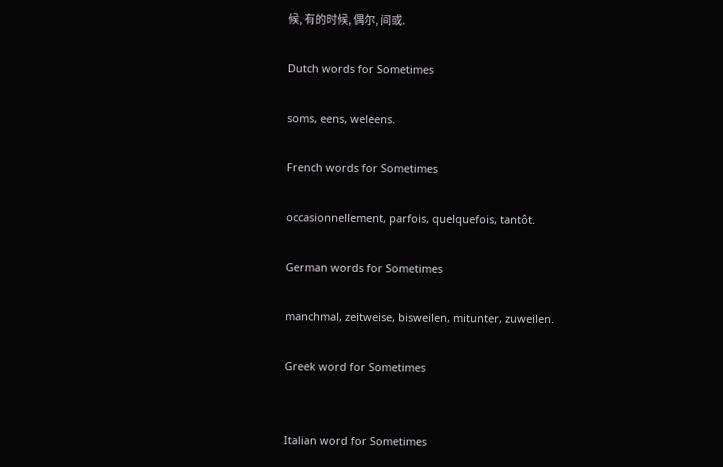候, 有的时候, 偶尔, 间或.

Dutch words for Sometimes

soms, eens, weleens.

French words for Sometimes

occasionnellement, parfois, quelquefois, tantôt.

German words for Sometimes

manchmal, zeitweise, bisweilen, mitunter, zuweilen.

Greek word for Sometimes


Italian word for Sometimes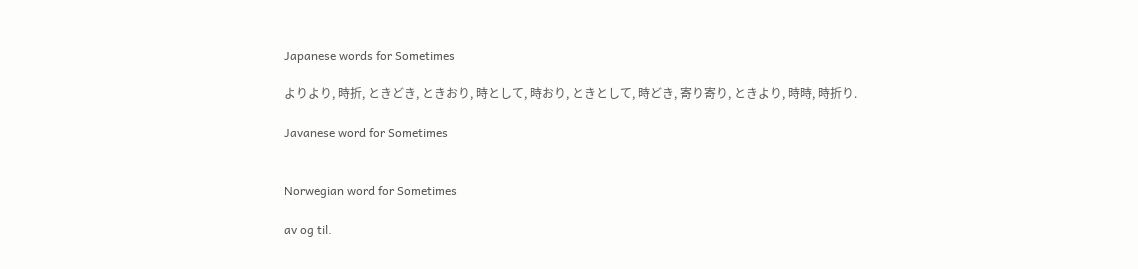Japanese words for Sometimes

よりより, 時折, ときどき, ときおり, 時として, 時おり, ときとして, 時どき, 寄り寄り, ときより, 時時, 時折り.

Javanese word for Sometimes


Norwegian word for Sometimes

av og til.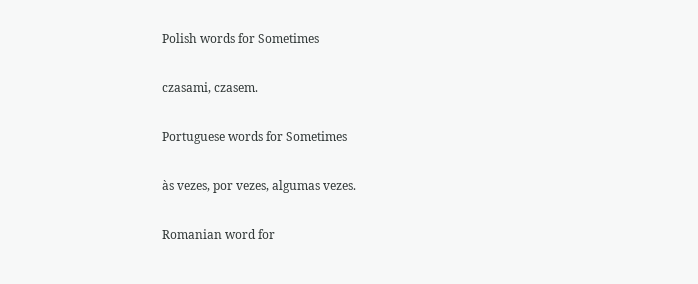Polish words for Sometimes

czasami, czasem.

Portuguese words for Sometimes

às vezes, por vezes, algumas vezes.

Romanian word for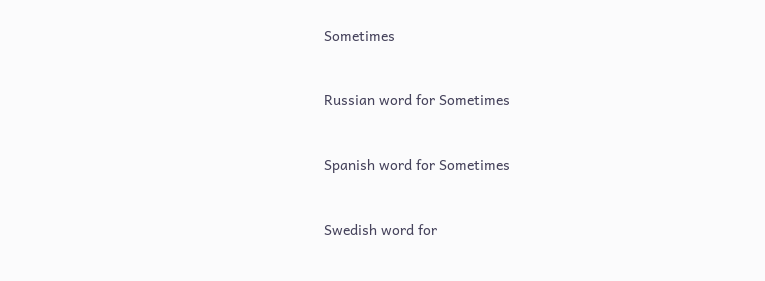Sometimes


Russian word for Sometimes


Spanish word for Sometimes


Swedish word for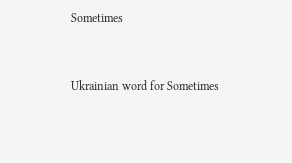Sometimes


Ukrainian word for Sometimes